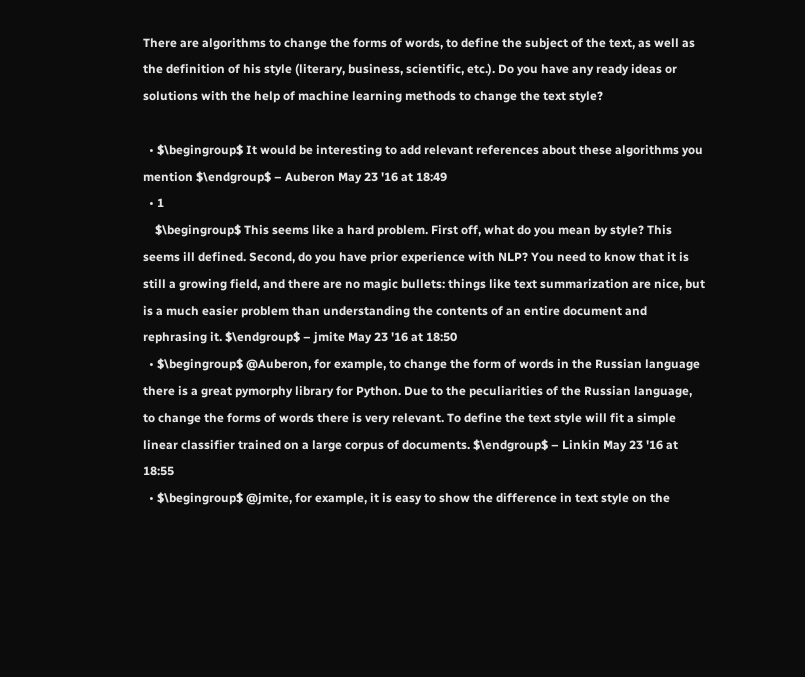There are algorithms to change the forms of words, to define the subject of the text, as well as the definition of his style (literary, business, scientific, etc.). Do you have any ready ideas or solutions with the help of machine learning methods to change the text style?

  • $\begingroup$ It would be interesting to add relevant references about these algorithms you mention $\endgroup$ – Auberon May 23 '16 at 18:49
  • 1
    $\begingroup$ This seems like a hard problem. First off, what do you mean by style? This seems ill defined. Second, do you have prior experience with NLP? You need to know that it is still a growing field, and there are no magic bullets: things like text summarization are nice, but is a much easier problem than understanding the contents of an entire document and rephrasing it. $\endgroup$ – jmite May 23 '16 at 18:50
  • $\begingroup$ @Auberon, for example, to change the form of words in the Russian language there is a great pymorphy library for Python. Due to the peculiarities of the Russian language, to change the forms of words there is very relevant. To define the text style will fit a simple linear classifier trained on a large corpus of documents. $\endgroup$ – Linkin May 23 '16 at 18:55
  • $\begingroup$ @jmite, for example, it is easy to show the difference in text style on the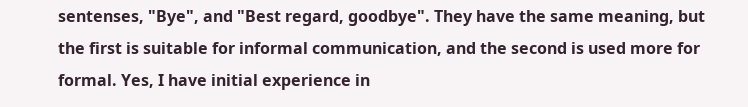sentenses, "Bye", and "Best regard, goodbye". They have the same meaning, but the first is suitable for informal communication, and the second is used more for formal. Yes, I have initial experience in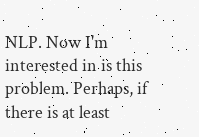NLP. Now I'm interested in is this problem. Perhaps, if there is at least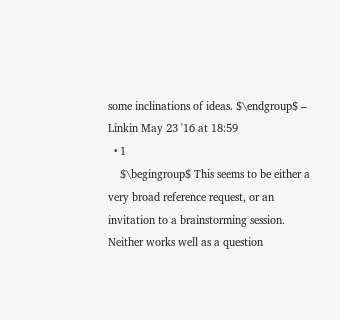some inclinations of ideas. $\endgroup$ – Linkin May 23 '16 at 18:59
  • 1
    $\begingroup$ This seems to be either a very broad reference request, or an invitation to a brainstorming session. Neither works well as a question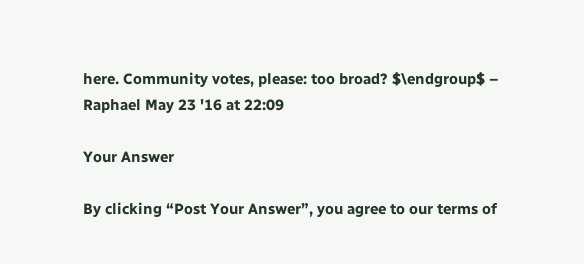here. Community votes, please: too broad? $\endgroup$ – Raphael May 23 '16 at 22:09

Your Answer

By clicking “Post Your Answer”, you agree to our terms of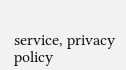service, privacy policy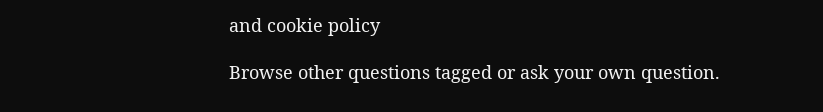and cookie policy

Browse other questions tagged or ask your own question.